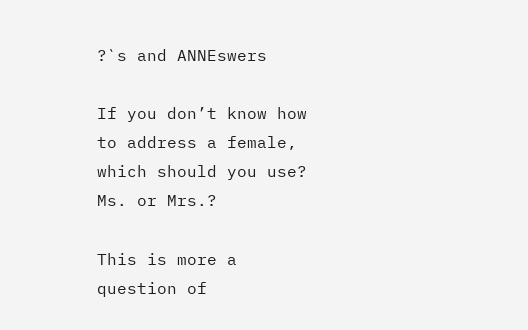?`s and ANNEswers

If you don’t know how to address a female, which should you use? Ms. or Mrs.?

This is more a question of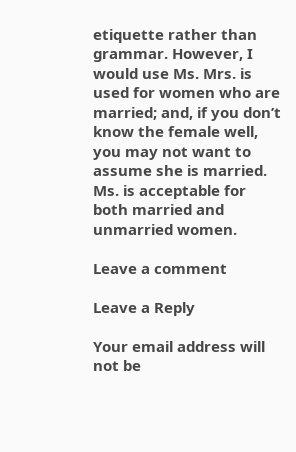etiquette rather than grammar. However, I would use Ms. Mrs. is used for women who are married; and, if you don’t know the female well, you may not want to assume she is married. Ms. is acceptable for both married and unmarried women.

Leave a comment

Leave a Reply

Your email address will not be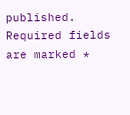published. Required fields are marked *